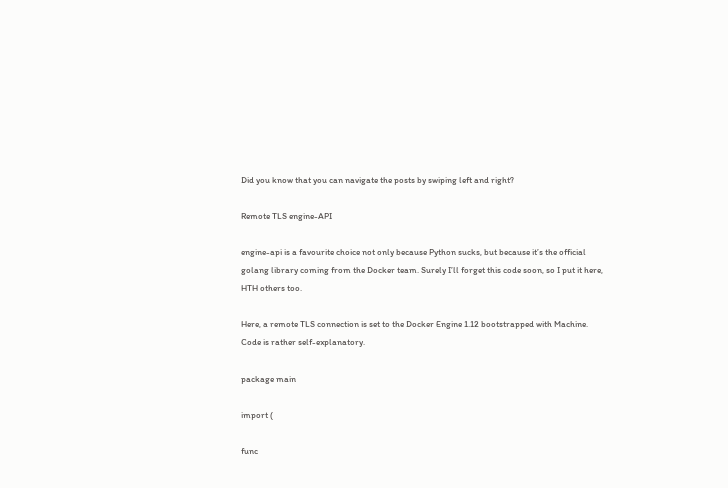Did you know that you can navigate the posts by swiping left and right?

Remote TLS engine-API

engine-api is a favourite choice not only because Python sucks, but because it’s the official golang library coming from the Docker team. Surely I’ll forget this code soon, so I put it here, HTH others too.

Here, a remote TLS connection is set to the Docker Engine 1.12 bootstrapped with Machine. Code is rather self-explanatory.

package main

import (

func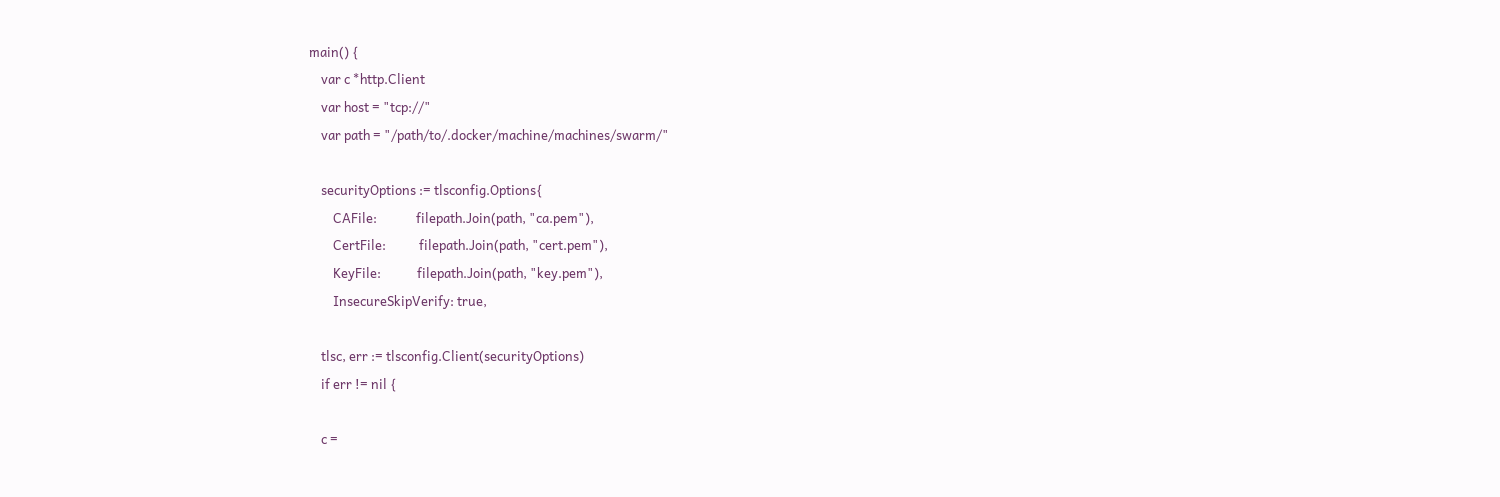main() {
    var c *http.Client
    var host = "tcp://"
    var path = "/path/to/.docker/machine/machines/swarm/"

    securityOptions := tlsconfig.Options{
        CAFile:             filepath.Join(path, "ca.pem"),
        CertFile:           filepath.Join(path, "cert.pem"),
        KeyFile:            filepath.Join(path, "key.pem"),
        InsecureSkipVerify: true,

    tlsc, err := tlsconfig.Client(securityOptions)
    if err != nil {

    c =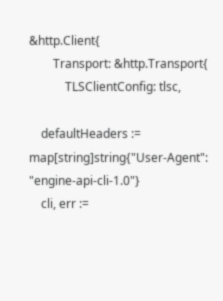&http.Client{
        Transport: &http.Transport{
            TLSClientConfig: tlsc,

    defaultHeaders := map[string]string{"User-Agent": "engine-api-cli-1.0"}
    cli, err :=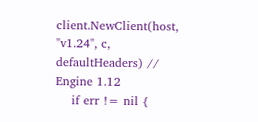client.NewClient(host, "v1.24", c, defaultHeaders) // Engine 1.12
    if err != nil {